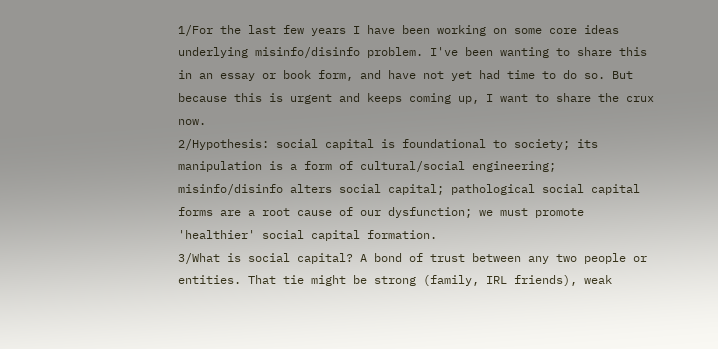1/For the last few years I have been working on some core ideas underlying misinfo/disinfo problem. I've been wanting to share this in an essay or book form, and have not yet had time to do so. But because this is urgent and keeps coming up, I want to share the crux now.
2/Hypothesis: social capital is foundational to society; its manipulation is a form of cultural/social engineering; misinfo/disinfo alters social capital; pathological social capital forms are a root cause of our dysfunction; we must promote 'healthier' social capital formation.
3/What is social capital? A bond of trust between any two people or entities. That tie might be strong (family, IRL friends), weak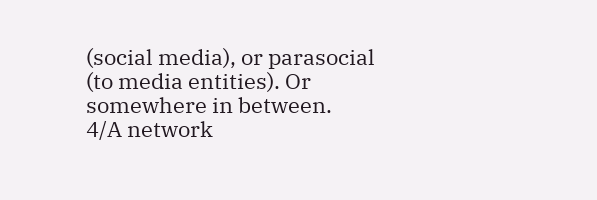(social media), or parasocial (to media entities). Or somewhere in between.
4/A network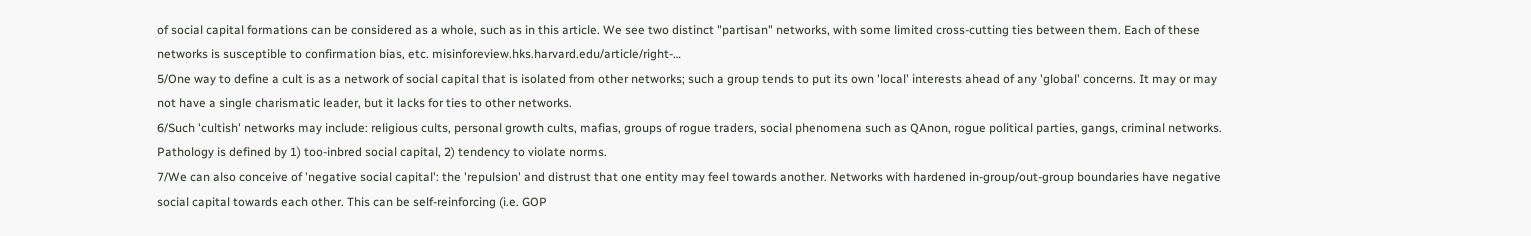of social capital formations can be considered as a whole, such as in this article. We see two distinct "partisan" networks, with some limited cross-cutting ties between them. Each of these networks is susceptible to confirmation bias, etc. misinforeview.hks.harvard.edu/article/right-…
5/One way to define a cult is as a network of social capital that is isolated from other networks; such a group tends to put its own 'local' interests ahead of any 'global' concerns. It may or may not have a single charismatic leader, but it lacks for ties to other networks.
6/Such 'cultish' networks may include: religious cults, personal growth cults, mafias, groups of rogue traders, social phenomena such as QAnon, rogue political parties, gangs, criminal networks. Pathology is defined by 1) too-inbred social capital, 2) tendency to violate norms.
7/We can also conceive of 'negative social capital': the 'repulsion' and distrust that one entity may feel towards another. Networks with hardened in-group/out-group boundaries have negative social capital towards each other. This can be self-reinforcing (i.e. GOP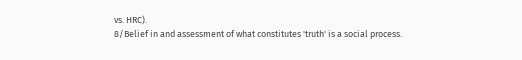vs. HRC).
8/Belief in and assessment of what constitutes 'truth' is a social process.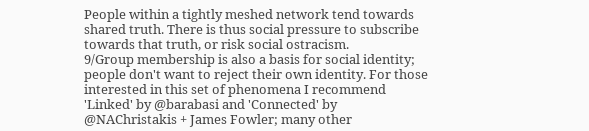People within a tightly meshed network tend towards shared truth. There is thus social pressure to subscribe towards that truth, or risk social ostracism.
9/Group membership is also a basis for social identity; people don't want to reject their own identity. For those interested in this set of phenomena I recommend 'Linked' by @barabasi and 'Connected' by @NAChristakis + James Fowler; many other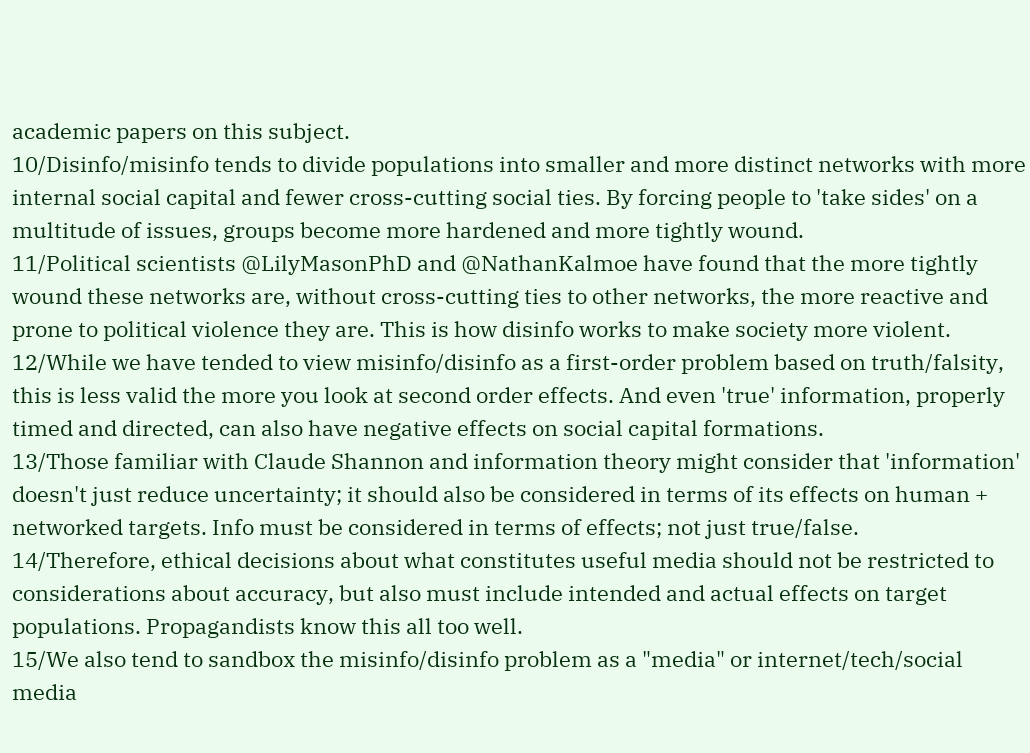academic papers on this subject.
10/Disinfo/misinfo tends to divide populations into smaller and more distinct networks with more internal social capital and fewer cross-cutting social ties. By forcing people to 'take sides' on a multitude of issues, groups become more hardened and more tightly wound.
11/Political scientists @LilyMasonPhD and @NathanKalmoe have found that the more tightly wound these networks are, without cross-cutting ties to other networks, the more reactive and prone to political violence they are. This is how disinfo works to make society more violent.
12/While we have tended to view misinfo/disinfo as a first-order problem based on truth/falsity, this is less valid the more you look at second order effects. And even 'true' information, properly timed and directed, can also have negative effects on social capital formations.
13/Those familiar with Claude Shannon and information theory might consider that 'information' doesn't just reduce uncertainty; it should also be considered in terms of its effects on human + networked targets. Info must be considered in terms of effects; not just true/false.
14/Therefore, ethical decisions about what constitutes useful media should not be restricted to considerations about accuracy, but also must include intended and actual effects on target populations. Propagandists know this all too well.
15/We also tend to sandbox the misinfo/disinfo problem as a "media" or internet/tech/social media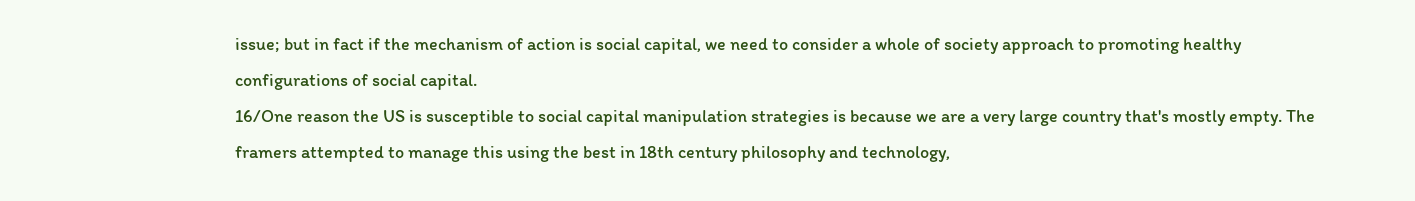issue; but in fact if the mechanism of action is social capital, we need to consider a whole of society approach to promoting healthy configurations of social capital.
16/One reason the US is susceptible to social capital manipulation strategies is because we are a very large country that's mostly empty. The framers attempted to manage this using the best in 18th century philosophy and technology,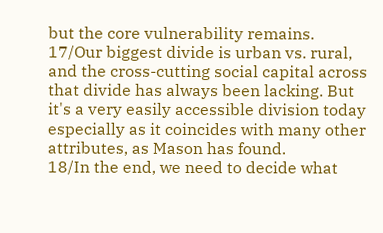but the core vulnerability remains.
17/Our biggest divide is urban vs. rural, and the cross-cutting social capital across that divide has always been lacking. But it's a very easily accessible division today especially as it coincides with many other attributes, as Mason has found.
18/In the end, we need to decide what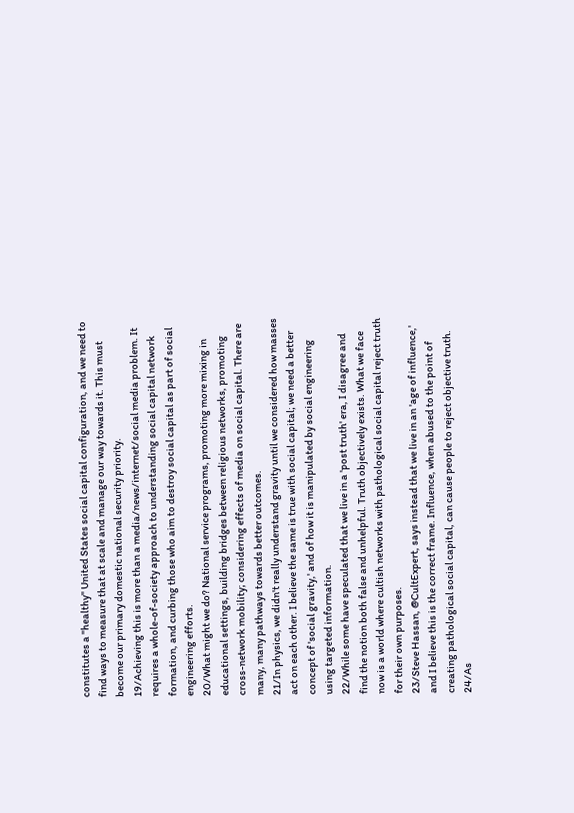constitutes a "healthy" United States social capital configuration, and we need to find ways to measure that at scale and manage our way towards it. This must become our primary domestic national security priority.
19/Achieving this is more than a media/news/internet/social media problem. It requires a whole-of-society approach to understanding social capital network formation, and curbing those who aim to destroy social capital as part of social engineering efforts.
20/What might we do? National service programs, promoting more mixing in educational settings, building bridges between religious networks, promoting cross-network mobility; considering effects of media on social capital. There are many, many pathways towards better outcomes.
21/In physics, we didn't really understand gravity until we considered how masses act on each other. I believe the same is true with social capital; we need a better concept of 'social gravity,' and of how it is manipulated by social engineering using targeted information.
22/While some have speculated that we live in a 'post truth' era, I disagree and find the notion both false and unhelpful. Truth objectively exists. What we face now is a world where cultish networks with pathological social capital reject truth for their own purposes.
23/Steve Hassan, @CultExpert, says instead that we live in an 'age of influence,' and I believe this is the correct frame. Influence, when abused to the point of creating pathological social capital, can cause people to reject objective truth.
24/As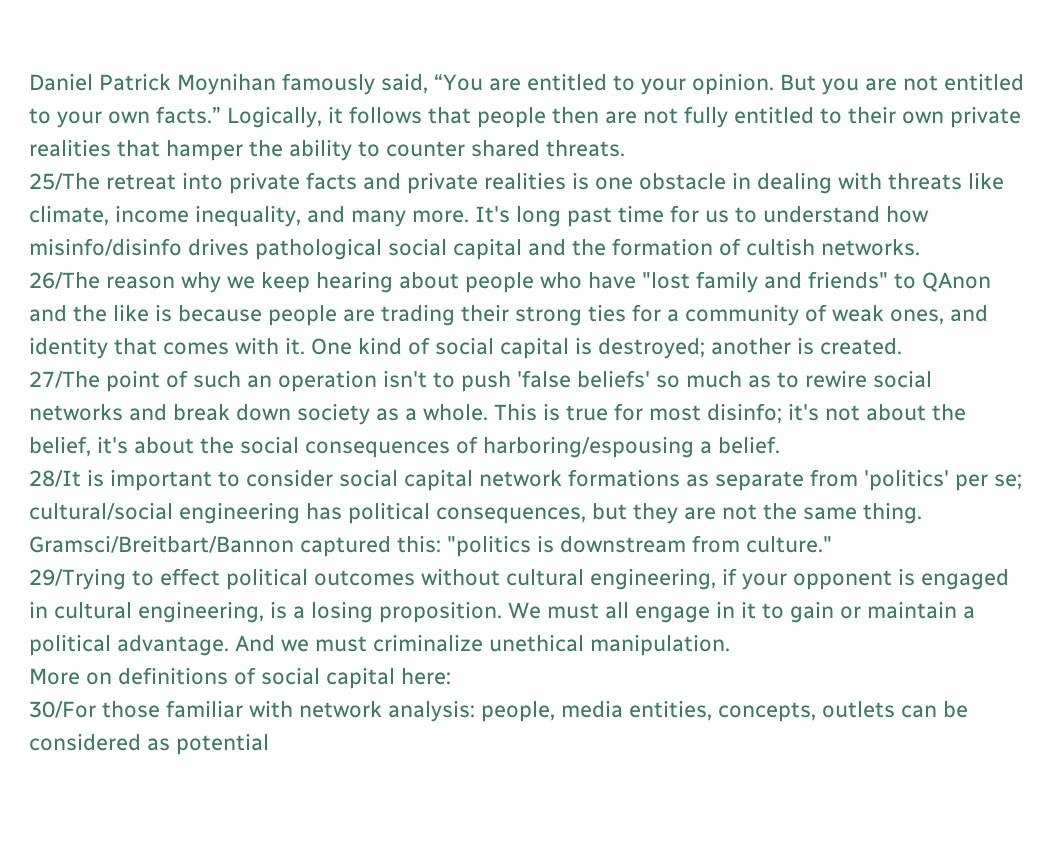Daniel Patrick Moynihan famously said, “You are entitled to your opinion. But you are not entitled to your own facts.” Logically, it follows that people then are not fully entitled to their own private realities that hamper the ability to counter shared threats.
25/The retreat into private facts and private realities is one obstacle in dealing with threats like climate, income inequality, and many more. It's long past time for us to understand how misinfo/disinfo drives pathological social capital and the formation of cultish networks.
26/The reason why we keep hearing about people who have "lost family and friends" to QAnon and the like is because people are trading their strong ties for a community of weak ones, and identity that comes with it. One kind of social capital is destroyed; another is created.
27/The point of such an operation isn't to push 'false beliefs' so much as to rewire social networks and break down society as a whole. This is true for most disinfo; it's not about the belief, it's about the social consequences of harboring/espousing a belief.
28/It is important to consider social capital network formations as separate from 'politics' per se; cultural/social engineering has political consequences, but they are not the same thing. Gramsci/Breitbart/Bannon captured this: "politics is downstream from culture."
29/Trying to effect political outcomes without cultural engineering, if your opponent is engaged in cultural engineering, is a losing proposition. We must all engage in it to gain or maintain a political advantage. And we must criminalize unethical manipulation.
More on definitions of social capital here:
30/For those familiar with network analysis: people, media entities, concepts, outlets can be considered as potential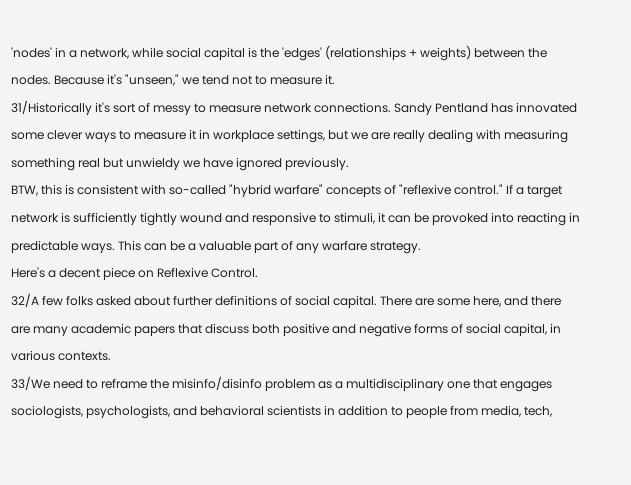'nodes' in a network, while social capital is the 'edges' (relationships + weights) between the nodes. Because it's "unseen," we tend not to measure it.
31/Historically it's sort of messy to measure network connections. Sandy Pentland has innovated some clever ways to measure it in workplace settings, but we are really dealing with measuring something real but unwieldy we have ignored previously.
BTW, this is consistent with so-called "hybrid warfare" concepts of "reflexive control." If a target network is sufficiently tightly wound and responsive to stimuli, it can be provoked into reacting in predictable ways. This can be a valuable part of any warfare strategy.
Here's a decent piece on Reflexive Control.
32/A few folks asked about further definitions of social capital. There are some here, and there are many academic papers that discuss both positive and negative forms of social capital, in various contexts.
33/We need to reframe the misinfo/disinfo problem as a multidisciplinary one that engages sociologists, psychologists, and behavioral scientists in addition to people from media, tech,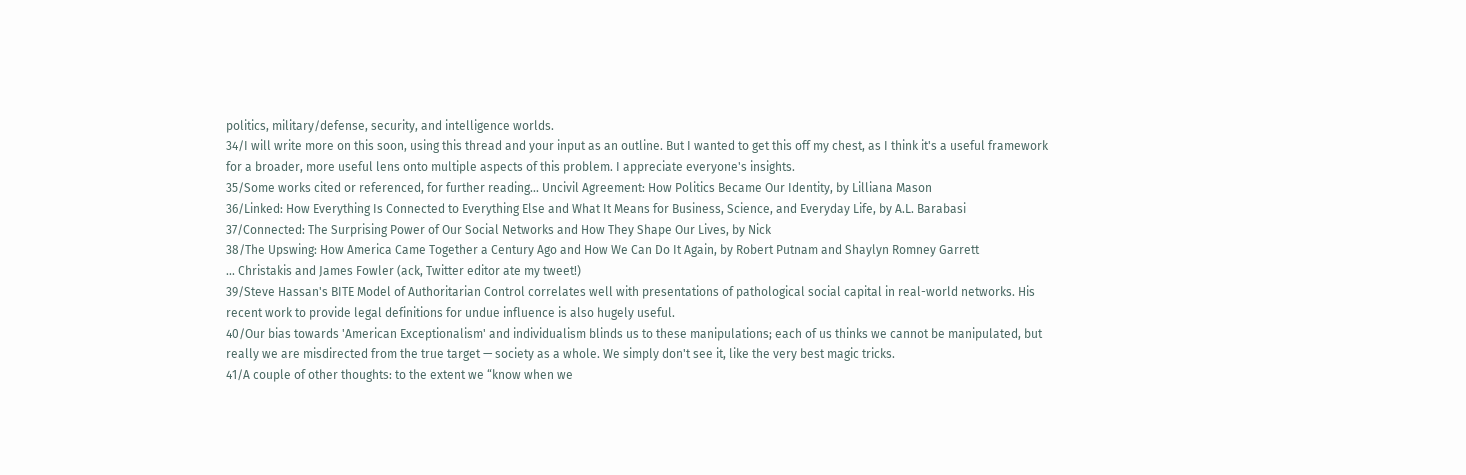politics, military/defense, security, and intelligence worlds.
34/I will write more on this soon, using this thread and your input as an outline. But I wanted to get this off my chest, as I think it's a useful framework for a broader, more useful lens onto multiple aspects of this problem. I appreciate everyone's insights.
35/Some works cited or referenced, for further reading... Uncivil Agreement: How Politics Became Our Identity, by Lilliana Mason
36/Linked: How Everything Is Connected to Everything Else and What It Means for Business, Science, and Everyday Life, by A.L. Barabasi
37/Connected: The Surprising Power of Our Social Networks and How They Shape Our Lives, by Nick
38/The Upswing: How America Came Together a Century Ago and How We Can Do It Again, by Robert Putnam and Shaylyn Romney Garrett
... Christakis and James Fowler (ack, Twitter editor ate my tweet!)
39/Steve Hassan's BITE Model of Authoritarian Control correlates well with presentations of pathological social capital in real-world networks. His recent work to provide legal definitions for undue influence is also hugely useful.
40/Our bias towards 'American Exceptionalism' and individualism blinds us to these manipulations; each of us thinks we cannot be manipulated, but really we are misdirected from the true target — society as a whole. We simply don't see it, like the very best magic tricks.
41/A couple of other thoughts: to the extent we “know when we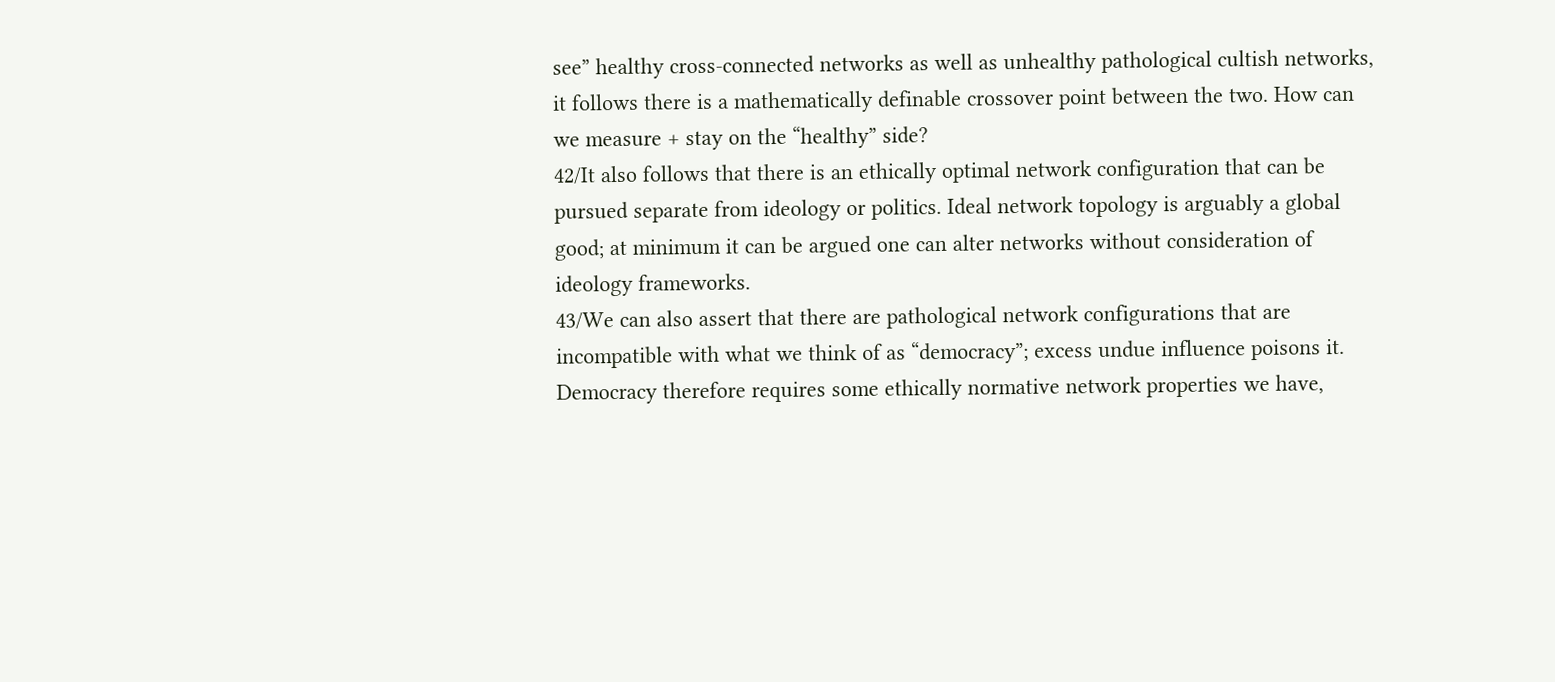see” healthy cross-connected networks as well as unhealthy pathological cultish networks, it follows there is a mathematically definable crossover point between the two. How can we measure + stay on the “healthy” side?
42/It also follows that there is an ethically optimal network configuration that can be pursued separate from ideology or politics. Ideal network topology is arguably a global good; at minimum it can be argued one can alter networks without consideration of ideology frameworks.
43/We can also assert that there are pathological network configurations that are incompatible with what we think of as “democracy”; excess undue influence poisons it. Democracy therefore requires some ethically normative network properties we have,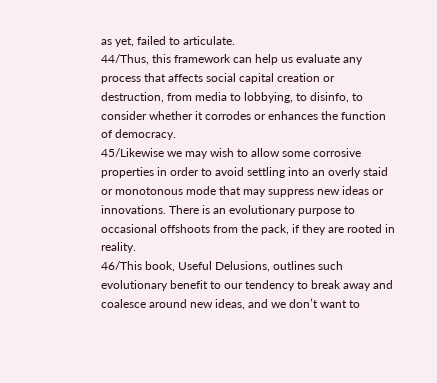as yet, failed to articulate.
44/Thus, this framework can help us evaluate any process that affects social capital creation or destruction, from media to lobbying, to disinfo, to consider whether it corrodes or enhances the function of democracy.
45/Likewise we may wish to allow some corrosive properties in order to avoid settling into an overly staid or monotonous mode that may suppress new ideas or innovations. There is an evolutionary purpose to occasional offshoots from the pack, if they are rooted in reality.
46/This book, Useful Delusions, outlines such evolutionary benefit to our tendency to break away and coalesce around new ideas, and we don’t want to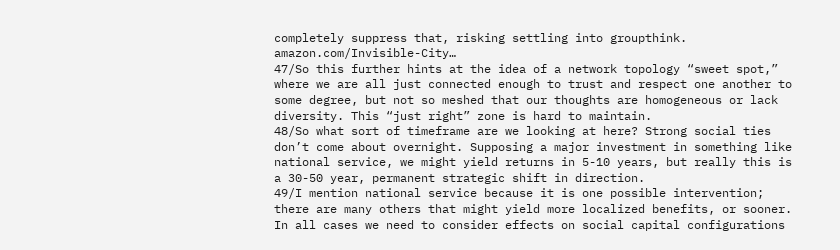completely suppress that, risking settling into groupthink. amazon.com/Invisible-City…
47/So this further hints at the idea of a network topology “sweet spot,” where we are all just connected enough to trust and respect one another to some degree, but not so meshed that our thoughts are homogeneous or lack diversity. This “just right” zone is hard to maintain.
48/So what sort of timeframe are we looking at here? Strong social ties don’t come about overnight. Supposing a major investment in something like national service, we might yield returns in 5-10 years, but really this is a 30-50 year, permanent strategic shift in direction.
49/I mention national service because it is one possible intervention; there are many others that might yield more localized benefits, or sooner. In all cases we need to consider effects on social capital configurations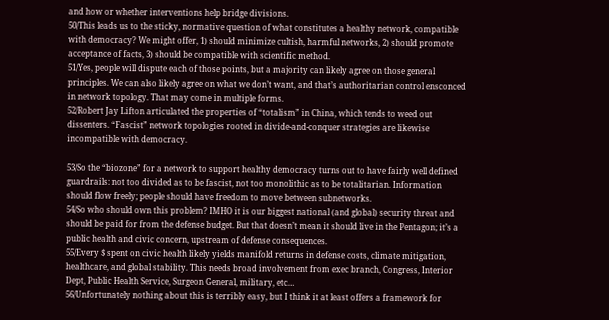and how or whether interventions help bridge divisions.
50/This leads us to the sticky, normative question of what constitutes a healthy network, compatible with democracy? We might offer, 1) should minimize cultish, harmful networks, 2) should promote acceptance of facts, 3) should be compatible with scientific method.
51/Yes, people will dispute each of those points, but a majority can likely agree on those general principles. We can also likely agree on what we don’t want, and that’s authoritarian control ensconced in network topology. That may come in multiple forms.
52/Robert Jay Lifton articulated the properties of “totalism” in China, which tends to weed out dissenters. “Fascist” network topologies rooted in divide-and-conquer strategies are likewise incompatible with democracy.

53/So the “biozone” for a network to support healthy democracy turns out to have fairly well defined guardrails: not too divided as to be fascist, not too monolithic as to be totalitarian. Information should flow freely; people should have freedom to move between subnetworks.
54/So who should own this problem? IMHO it is our biggest national (and global) security threat and should be paid for from the defense budget. But that doesn’t mean it should live in the Pentagon; it’s a public health and civic concern, upstream of defense consequences.
55/Every $ spent on civic health likely yields manifold returns in defense costs, climate mitigation, healthcare, and global stability. This needs broad involvement from exec branch, Congress, Interior Dept, Public Health Service, Surgeon General, military, etc…
56/Unfortunately nothing about this is terribly easy, but I think it at least offers a framework for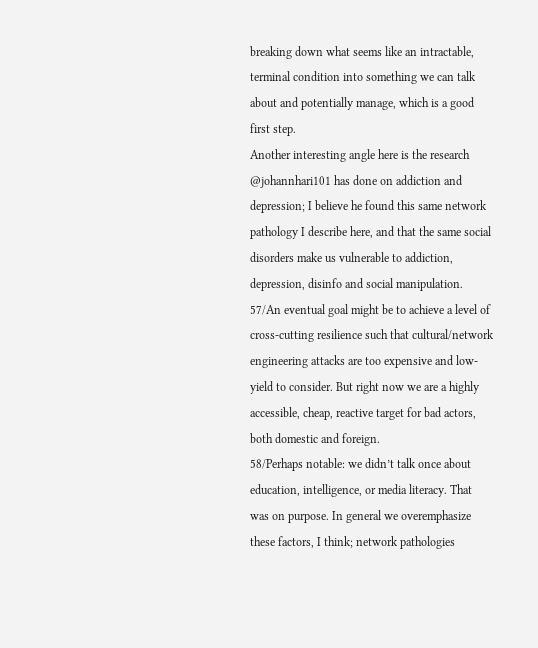breaking down what seems like an intractable, terminal condition into something we can talk about and potentially manage, which is a good first step.
Another interesting angle here is the research @johannhari101 has done on addiction and depression; I believe he found this same network pathology I describe here, and that the same social disorders make us vulnerable to addiction, depression, disinfo and social manipulation.
57/An eventual goal might be to achieve a level of cross-cutting resilience such that cultural/network engineering attacks are too expensive and low-yield to consider. But right now we are a highly accessible, cheap, reactive target for bad actors, both domestic and foreign.
58/Perhaps notable: we didn’t talk once about education, intelligence, or media literacy. That was on purpose. In general we overemphasize these factors, I think; network pathologies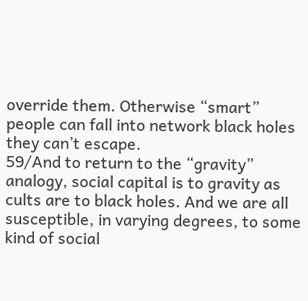override them. Otherwise “smart” people can fall into network black holes they can’t escape.
59/And to return to the “gravity” analogy, social capital is to gravity as cults are to black holes. And we are all susceptible, in varying degrees, to some kind of social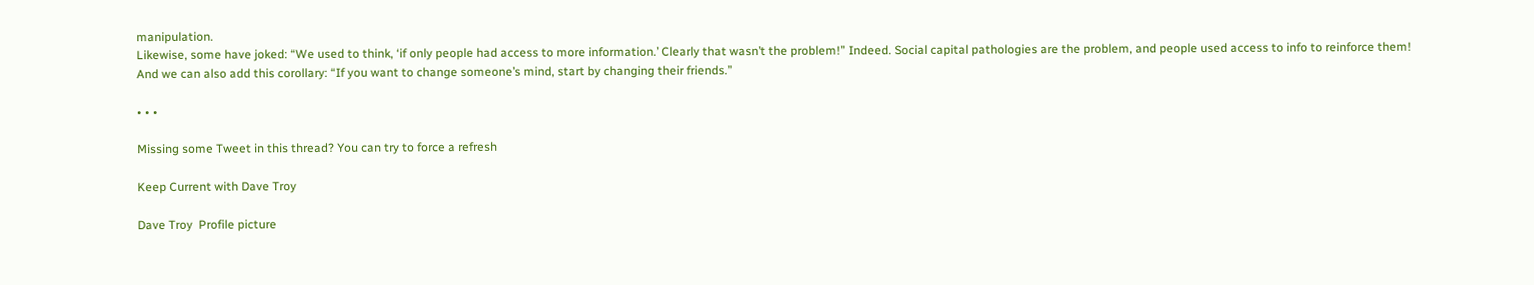manipulation.
Likewise, some have joked: “We used to think, ‘if only people had access to more information.’ Clearly that wasn’t the problem!” Indeed. Social capital pathologies are the problem, and people used access to info to reinforce them!
And we can also add this corollary: “If you want to change someone’s mind, start by changing their friends.”

• • •

Missing some Tweet in this thread? You can try to force a refresh

Keep Current with Dave Troy

Dave Troy  Profile picture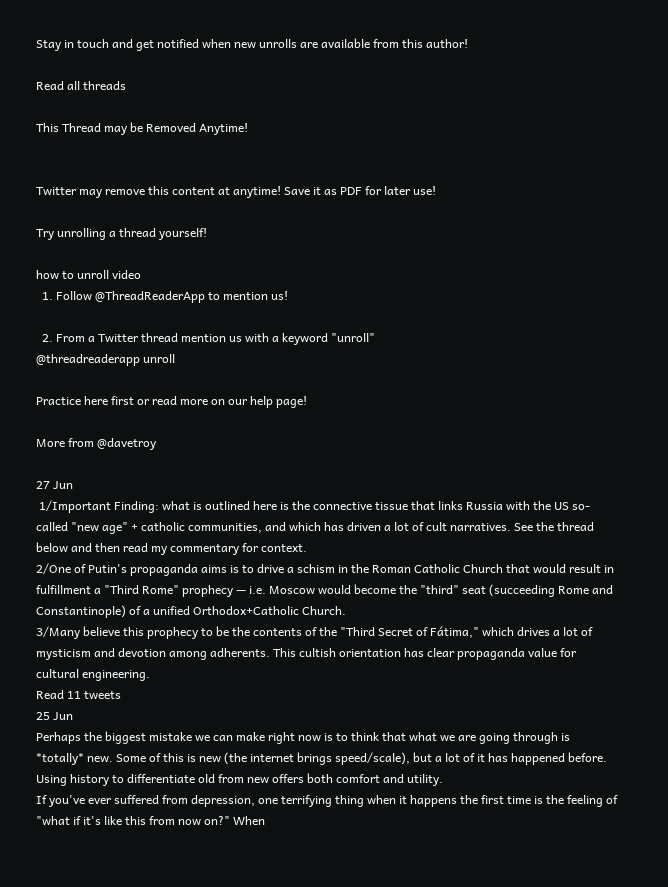Stay in touch and get notified when new unrolls are available from this author!

Read all threads

This Thread may be Removed Anytime!


Twitter may remove this content at anytime! Save it as PDF for later use!

Try unrolling a thread yourself!

how to unroll video
  1. Follow @ThreadReaderApp to mention us!

  2. From a Twitter thread mention us with a keyword "unroll"
@threadreaderapp unroll

Practice here first or read more on our help page!

More from @davetroy

27 Jun
 1/Important Finding: what is outlined here is the connective tissue that links Russia with the US so-called "new age" + catholic communities, and which has driven a lot of cult narratives. See the thread below and then read my commentary for context.
2/One of Putin's propaganda aims is to drive a schism in the Roman Catholic Church that would result in fulfillment a "Third Rome" prophecy — i.e. Moscow would become the "third" seat (succeeding Rome and Constantinople) of a unified Orthodox+Catholic Church.
3/Many believe this prophecy to be the contents of the "Third Secret of Fátima," which drives a lot of mysticism and devotion among adherents. This cultish orientation has clear propaganda value for cultural engineering.
Read 11 tweets
25 Jun
Perhaps the biggest mistake we can make right now is to think that what we are going through is *totally* new. Some of this is new (the internet brings speed/scale), but a lot of it has happened before. Using history to differentiate old from new offers both comfort and utility.
If you've ever suffered from depression, one terrifying thing when it happens the first time is the feeling of "what if it's like this from now on?" When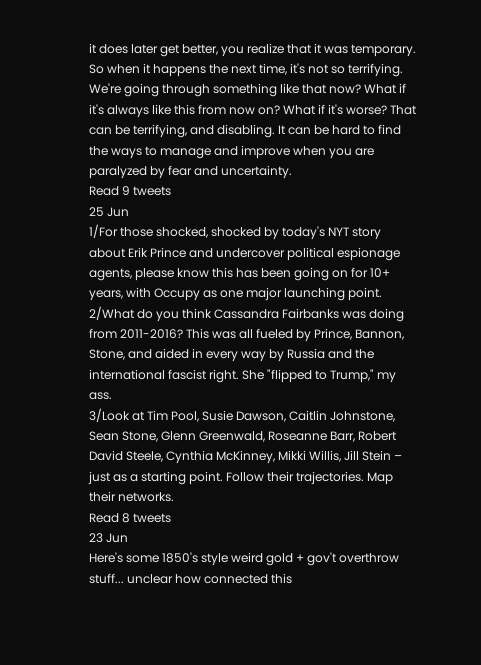it does later get better, you realize that it was temporary. So when it happens the next time, it's not so terrifying.
We're going through something like that now? What if it's always like this from now on? What if it's worse? That can be terrifying, and disabling. It can be hard to find the ways to manage and improve when you are paralyzed by fear and uncertainty.
Read 9 tweets
25 Jun
1/For those shocked, shocked by today's NYT story about Erik Prince and undercover political espionage agents, please know this has been going on for 10+ years, with Occupy as one major launching point.
2/What do you think Cassandra Fairbanks was doing from 2011-2016? This was all fueled by Prince, Bannon, Stone, and aided in every way by Russia and the international fascist right. She "flipped to Trump," my ass.
3/Look at Tim Pool, Susie Dawson, Caitlin Johnstone, Sean Stone, Glenn Greenwald, Roseanne Barr, Robert David Steele, Cynthia McKinney, Mikki Willis, Jill Stein – just as a starting point. Follow their trajectories. Map their networks.
Read 8 tweets
23 Jun
Here's some 1850's style weird gold + gov't overthrow stuff... unclear how connected this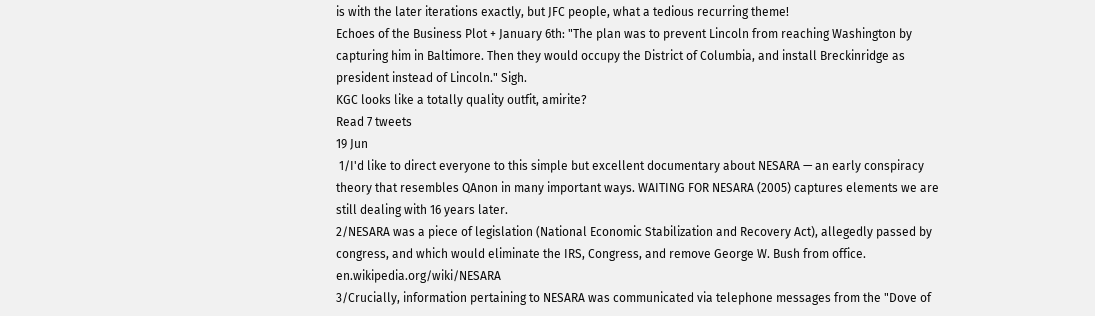is with the later iterations exactly, but JFC people, what a tedious recurring theme!
Echoes of the Business Plot + January 6th: "The plan was to prevent Lincoln from reaching Washington by capturing him in Baltimore. Then they would occupy the District of Columbia, and install Breckinridge as president instead of Lincoln." Sigh.
KGC looks like a totally quality outfit, amirite?
Read 7 tweets
19 Jun
 1/I'd like to direct everyone to this simple but excellent documentary about NESARA — an early conspiracy theory that resembles QAnon in many important ways. WAITING FOR NESARA (2005) captures elements we are still dealing with 16 years later.
2/NESARA was a piece of legislation (National Economic Stabilization and Recovery Act), allegedly passed by congress, and which would eliminate the IRS, Congress, and remove George W. Bush from office. en.wikipedia.org/wiki/NESARA
3/Crucially, information pertaining to NESARA was communicated via telephone messages from the "Dove of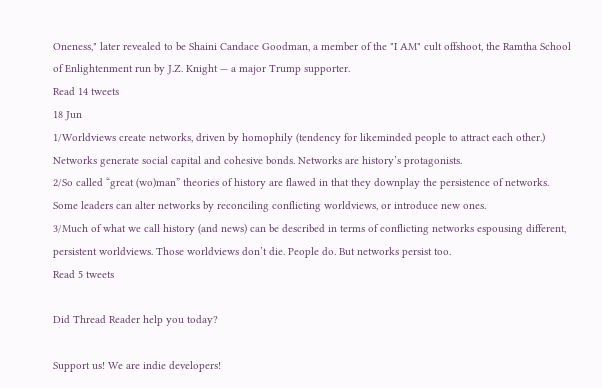Oneness," later revealed to be Shaini Candace Goodman, a member of the "I AM" cult offshoot, the Ramtha School of Enlightenment run by J.Z. Knight — a major Trump supporter.
Read 14 tweets
18 Jun
1/Worldviews create networks, driven by homophily (tendency for likeminded people to attract each other.) Networks generate social capital and cohesive bonds. Networks are history’s protagonists.
2/So called “great (wo)man” theories of history are flawed in that they downplay the persistence of networks. Some leaders can alter networks by reconciling conflicting worldviews, or introduce new ones.
3/Much of what we call history (and news) can be described in terms of conflicting networks espousing different, persistent worldviews. Those worldviews don’t die. People do. But networks persist too.
Read 5 tweets

Did Thread Reader help you today?

Support us! We are indie developers!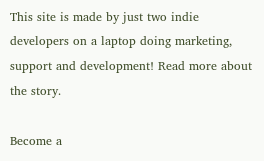This site is made by just two indie developers on a laptop doing marketing, support and development! Read more about the story.

Become a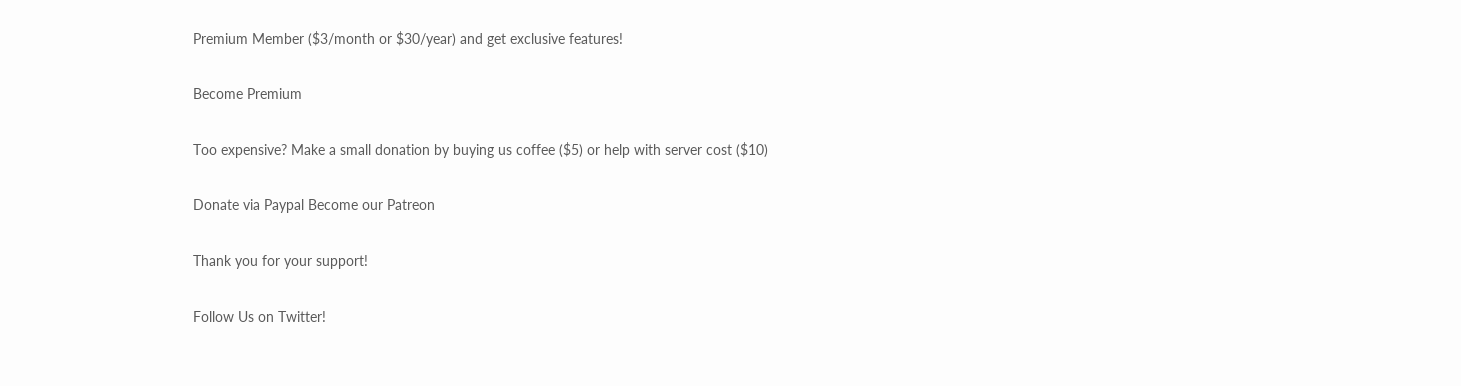Premium Member ($3/month or $30/year) and get exclusive features!

Become Premium

Too expensive? Make a small donation by buying us coffee ($5) or help with server cost ($10)

Donate via Paypal Become our Patreon

Thank you for your support!

Follow Us on Twitter!